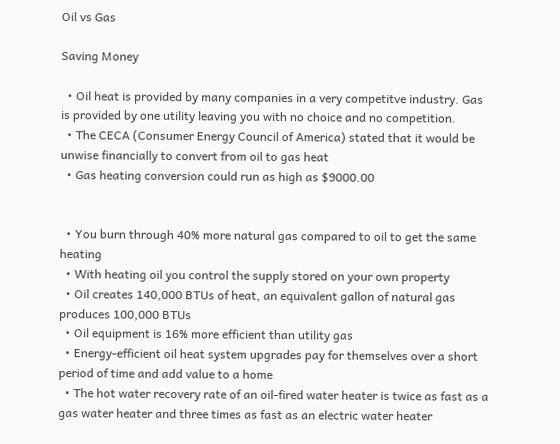Oil vs Gas

Saving Money

  • Oil heat is provided by many companies in a very competitve industry. Gas is provided by one utility leaving you with no choice and no competition.
  • The CECA (Consumer Energy Council of America) stated that it would be unwise financially to convert from oil to gas heat
  • Gas heating conversion could run as high as $9000.00


  • You burn through 40% more natural gas compared to oil to get the same heating
  • With heating oil you control the supply stored on your own property
  • Oil creates 140,000 BTUs of heat, an equivalent gallon of natural gas produces 100,000 BTUs
  • Oil equipment is 16% more efficient than utility gas
  • Energy-efficient oil heat system upgrades pay for themselves over a short period of time and add value to a home
  • The hot water recovery rate of an oil-fired water heater is twice as fast as a gas water heater and three times as fast as an electric water heater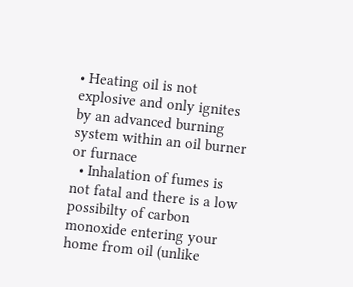• Heating oil is not explosive and only ignites by an advanced burning system within an oil burner or furnace
  • Inhalation of fumes is not fatal and there is a low possibilty of carbon monoxide entering your home from oil (unlike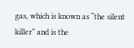gas, which is known as “the silent killer” and is the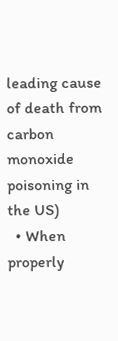leading cause of death from carbon monoxide poisoning in the US)
  • When properly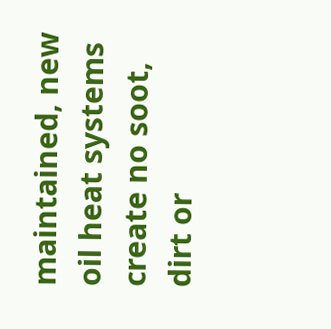maintained, new oil heat systems create no soot, dirt or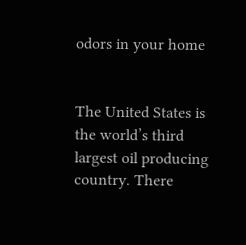odors in your home


The United States is the world’s third largest oil producing country. There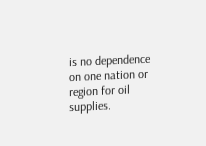is no dependence on one nation or region for oil supplies.